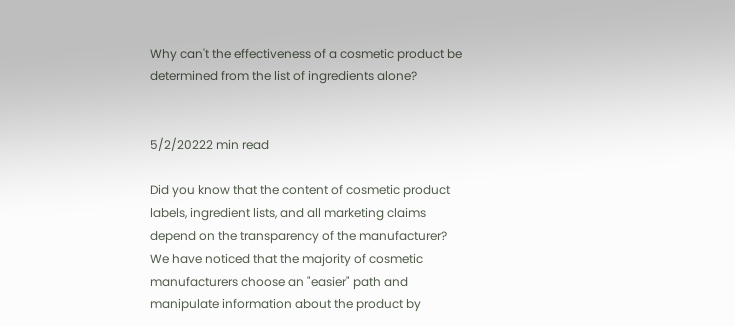Why can't the effectiveness of a cosmetic product be determined from the list of ingredients alone?


5/2/20222 min read

Did you know that the content of cosmetic product labels, ingredient lists, and all marketing claims depend on the transparency of the manufacturer? We have noticed that the majority of cosmetic manufacturers choose an "easier" path and manipulate information about the product by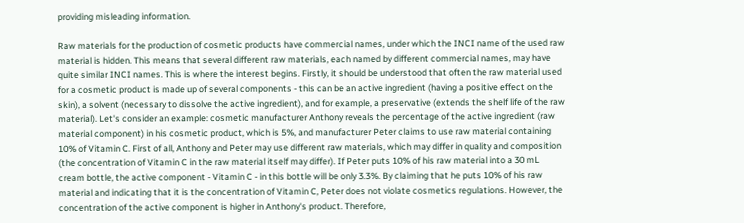providing misleading information.

Raw materials for the production of cosmetic products have commercial names, under which the INCI name of the used raw material is hidden. This means that several different raw materials, each named by different commercial names, may have quite similar INCI names. This is where the interest begins. Firstly, it should be understood that often the raw material used for a cosmetic product is made up of several components - this can be an active ingredient (having a positive effect on the skin), a solvent (necessary to dissolve the active ingredient), and for example, a preservative (extends the shelf life of the raw material). Let's consider an example: cosmetic manufacturer Anthony reveals the percentage of the active ingredient (raw material component) in his cosmetic product, which is 5%, and manufacturer Peter claims to use raw material containing 10% of Vitamin C. First of all, Anthony and Peter may use different raw materials, which may differ in quality and composition (the concentration of Vitamin C in the raw material itself may differ). If Peter puts 10% of his raw material into a 30 mL cream bottle, the active component - Vitamin C - in this bottle will be only 3.3%. By claiming that he puts 10% of his raw material and indicating that it is the concentration of Vitamin C, Peter does not violate cosmetics regulations. However, the concentration of the active component is higher in Anthony's product. Therefore,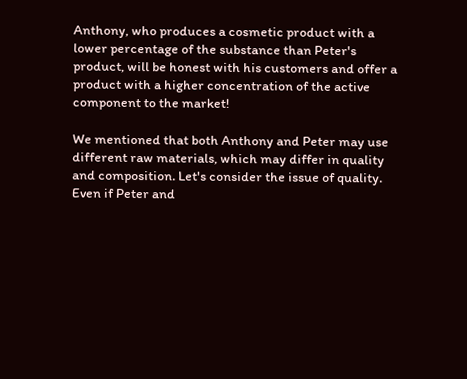Anthony, who produces a cosmetic product with a lower percentage of the substance than Peter's product, will be honest with his customers and offer a product with a higher concentration of the active component to the market!

We mentioned that both Anthony and Peter may use different raw materials, which may differ in quality and composition. Let's consider the issue of quality. Even if Peter and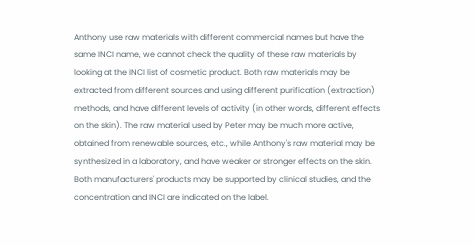Anthony use raw materials with different commercial names but have the same INCI name, we cannot check the quality of these raw materials by looking at the INCI list of cosmetic product. Both raw materials may be extracted from different sources and using different purification (extraction) methods, and have different levels of activity (in other words, different effects on the skin). The raw material used by Peter may be much more active, obtained from renewable sources, etc., while Anthony's raw material may be synthesized in a laboratory, and have weaker or stronger effects on the skin. Both manufacturers' products may be supported by clinical studies, and the concentration and INCI are indicated on the label.